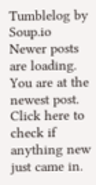Tumblelog by Soup.io
Newer posts are loading.
You are at the newest post.
Click here to check if anything new just came in.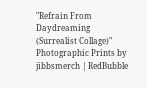"Refrain From Daydreaming (Surrealist Collage)" Photographic Prints by jibbsmerch | RedBubble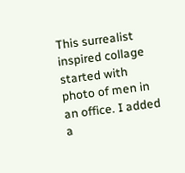This surrealist inspired collage started with photo of men in an office. I added a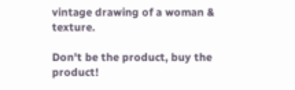vintage drawing of a woman & texture.

Don't be the product, buy the product!